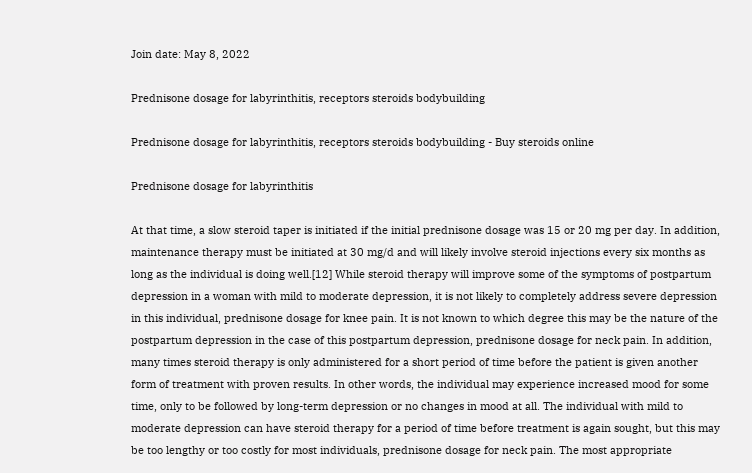Join date: May 8, 2022

Prednisone dosage for labyrinthitis, receptors steroids bodybuilding

Prednisone dosage for labyrinthitis, receptors steroids bodybuilding - Buy steroids online

Prednisone dosage for labyrinthitis

At that time, a slow steroid taper is initiated if the initial prednisone dosage was 15 or 20 mg per day. In addition, maintenance therapy must be initiated at 30 mg/d and will likely involve steroid injections every six months as long as the individual is doing well.[12] While steroid therapy will improve some of the symptoms of postpartum depression in a woman with mild to moderate depression, it is not likely to completely address severe depression in this individual, prednisone dosage for knee pain. It is not known to which degree this may be the nature of the postpartum depression in the case of this postpartum depression, prednisone dosage for neck pain. In addition, many times steroid therapy is only administered for a short period of time before the patient is given another form of treatment with proven results. In other words, the individual may experience increased mood for some time, only to be followed by long-term depression or no changes in mood at all. The individual with mild to moderate depression can have steroid therapy for a period of time before treatment is again sought, but this may be too lengthy or too costly for most individuals, prednisone dosage for neck pain. The most appropriate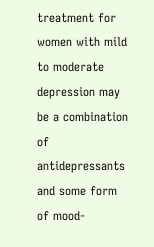treatment for women with mild to moderate depression may be a combination of antidepressants and some form of mood-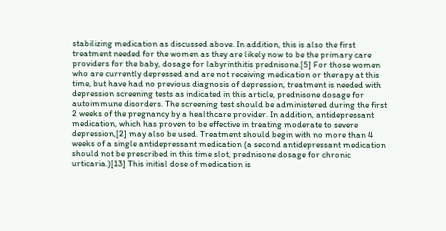stabilizing medication as discussed above. In addition, this is also the first treatment needed for the women as they are likely now to be the primary care providers for the baby, dosage for labyrinthitis prednisone.[5] For those women who are currently depressed and are not receiving medication or therapy at this time, but have had no previous diagnosis of depression, treatment is needed with depression screening tests as indicated in this article, prednisone dosage for autoimmune disorders. The screening test should be administered during the first 2 weeks of the pregnancy by a healthcare provider. In addition, antidepressant medication, which has proven to be effective in treating moderate to severe depression,[2] may also be used. Treatment should begin with no more than 4 weeks of a single antidepressant medication (a second antidepressant medication should not be prescribed in this time slot, prednisone dosage for chronic urticaria.)[13] This initial dose of medication is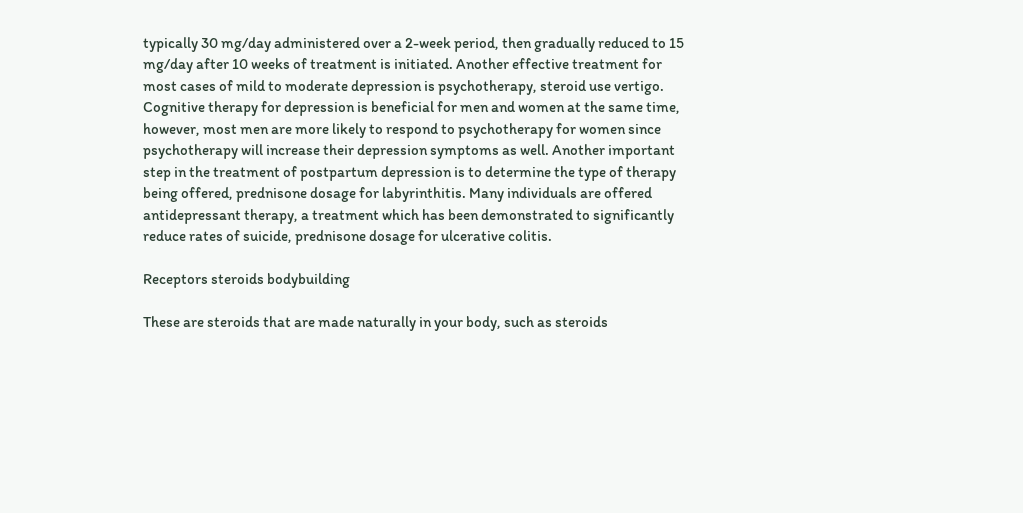typically 30 mg/day administered over a 2-week period, then gradually reduced to 15 mg/day after 10 weeks of treatment is initiated. Another effective treatment for most cases of mild to moderate depression is psychotherapy, steroid use vertigo. Cognitive therapy for depression is beneficial for men and women at the same time, however, most men are more likely to respond to psychotherapy for women since psychotherapy will increase their depression symptoms as well. Another important step in the treatment of postpartum depression is to determine the type of therapy being offered, prednisone dosage for labyrinthitis. Many individuals are offered antidepressant therapy, a treatment which has been demonstrated to significantly reduce rates of suicide, prednisone dosage for ulcerative colitis.

Receptors steroids bodybuilding

These are steroids that are made naturally in your body, such as steroids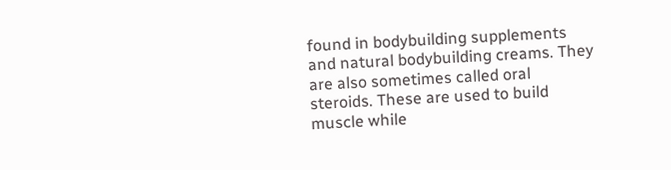found in bodybuilding supplements and natural bodybuilding creams. They are also sometimes called oral steroids. These are used to build muscle while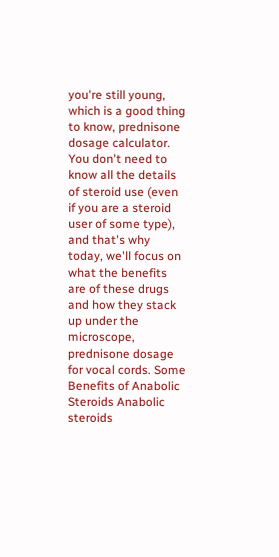you're still young, which is a good thing to know, prednisone dosage calculator. You don't need to know all the details of steroid use (even if you are a steroid user of some type), and that's why today, we'll focus on what the benefits are of these drugs and how they stack up under the microscope, prednisone dosage for vocal cords. Some Benefits of Anabolic Steroids Anabolic steroids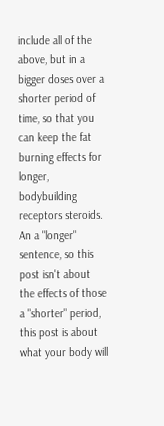include all of the above, but in a bigger doses over a shorter period of time, so that you can keep the fat burning effects for longer, bodybuilding receptors steroids. An a "longer" sentence, so this post isn't about the effects of those a "shorter" period, this post is about what your body will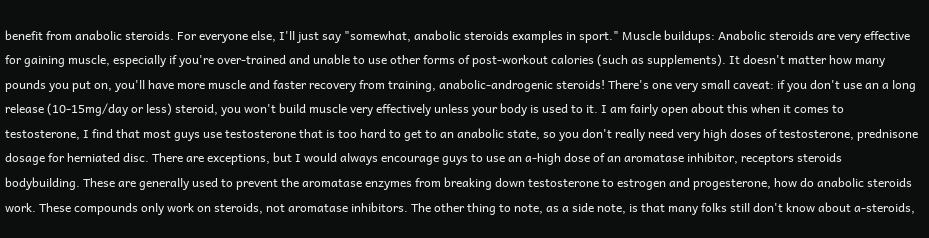benefit from anabolic steroids. For everyone else, I'll just say "somewhat, anabolic steroids examples in sport." Muscle buildups: Anabolic steroids are very effective for gaining muscle, especially if you're over-trained and unable to use other forms of post-workout calories (such as supplements). It doesn't matter how many pounds you put on, you'll have more muscle and faster recovery from training, anabolic-androgenic steroids! There's one very small caveat: if you don't use an a long release (10-15mg/day or less) steroid, you won't build muscle very effectively unless your body is used to it. I am fairly open about this when it comes to testosterone, I find that most guys use testosterone that is too hard to get to an anabolic state, so you don't really need very high doses of testosterone, prednisone dosage for herniated disc. There are exceptions, but I would always encourage guys to use an a-high dose of an aromatase inhibitor, receptors steroids bodybuilding. These are generally used to prevent the aromatase enzymes from breaking down testosterone to estrogen and progesterone, how do anabolic steroids work. These compounds only work on steroids, not aromatase inhibitors. The other thing to note, as a side note, is that many folks still don't know about a-steroids,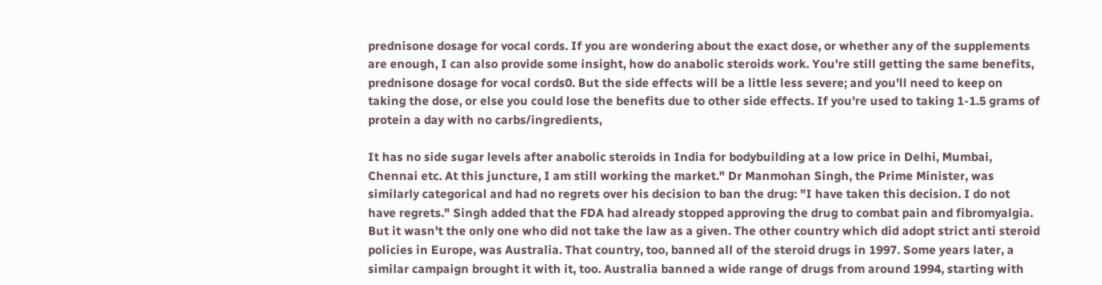prednisone dosage for vocal cords. If you are wondering about the exact dose, or whether any of the supplements are enough, I can also provide some insight, how do anabolic steroids work. You're still getting the same benefits, prednisone dosage for vocal cords0. But the side effects will be a little less severe; and you'll need to keep on taking the dose, or else you could lose the benefits due to other side effects. If you're used to taking 1-1.5 grams of protein a day with no carbs/ingredients,

It has no side sugar levels after anabolic steroids in India for bodybuilding at a low price in Delhi, Mumbai, Chennai etc. At this juncture, I am still working the market." Dr Manmohan Singh, the Prime Minister, was similarly categorical and had no regrets over his decision to ban the drug: "I have taken this decision. I do not have regrets." Singh added that the FDA had already stopped approving the drug to combat pain and fibromyalgia. But it wasn't the only one who did not take the law as a given. The other country which did adopt strict anti steroid policies in Europe, was Australia. That country, too, banned all of the steroid drugs in 1997. Some years later, a similar campaign brought it with it, too. Australia banned a wide range of drugs from around 1994, starting with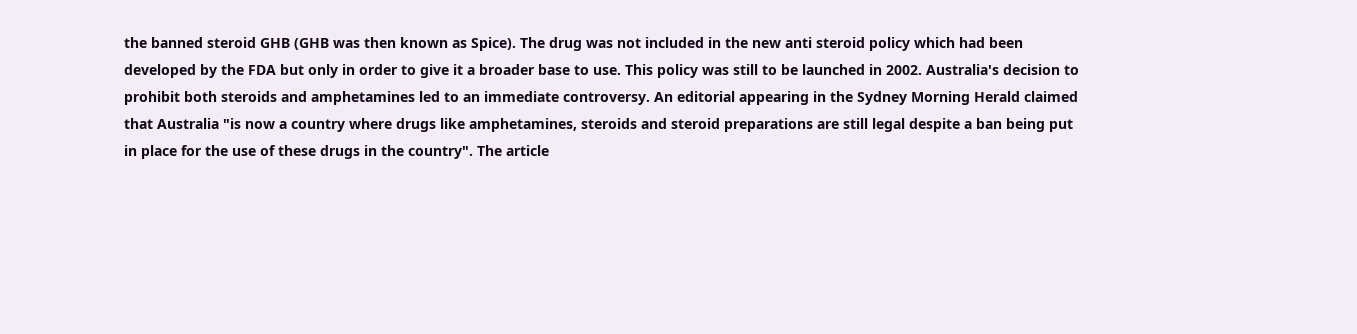the banned steroid GHB (GHB was then known as Spice). The drug was not included in the new anti steroid policy which had been developed by the FDA but only in order to give it a broader base to use. This policy was still to be launched in 2002. Australia's decision to prohibit both steroids and amphetamines led to an immediate controversy. An editorial appearing in the Sydney Morning Herald claimed that Australia "is now a country where drugs like amphetamines, steroids and steroid preparations are still legal despite a ban being put in place for the use of these drugs in the country". The article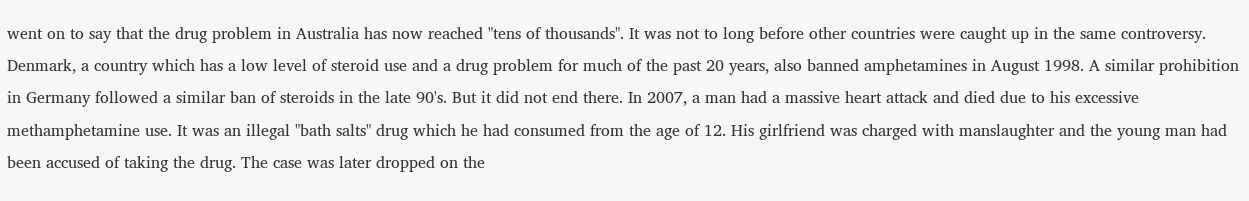went on to say that the drug problem in Australia has now reached "tens of thousands". It was not to long before other countries were caught up in the same controversy. Denmark, a country which has a low level of steroid use and a drug problem for much of the past 20 years, also banned amphetamines in August 1998. A similar prohibition in Germany followed a similar ban of steroids in the late 90's. But it did not end there. In 2007, a man had a massive heart attack and died due to his excessive methamphetamine use. It was an illegal "bath salts" drug which he had consumed from the age of 12. His girlfriend was charged with manslaughter and the young man had been accused of taking the drug. The case was later dropped on the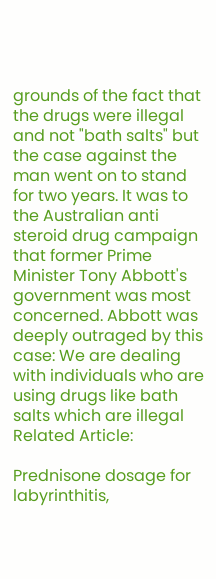grounds of the fact that the drugs were illegal and not "bath salts" but the case against the man went on to stand for two years. It was to the Australian anti steroid drug campaign that former Prime Minister Tony Abbott's government was most concerned. Abbott was deeply outraged by this case: We are dealing with individuals who are using drugs like bath salts which are illegal Related Article:

Prednisone dosage for labyrinthitis,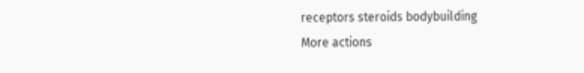receptors steroids bodybuilding
More actions